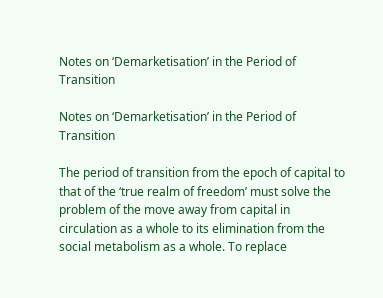Notes on ‘Demarketisation’ in the Period of Transition

Notes on ‘Demarketisation’ in the Period of Transition

The period of transition from the epoch of capital to that of the ‘true realm of freedom’ must solve the problem of the move away from capital in circulation as a whole to its elimination from the social metabolism as a whole. To replace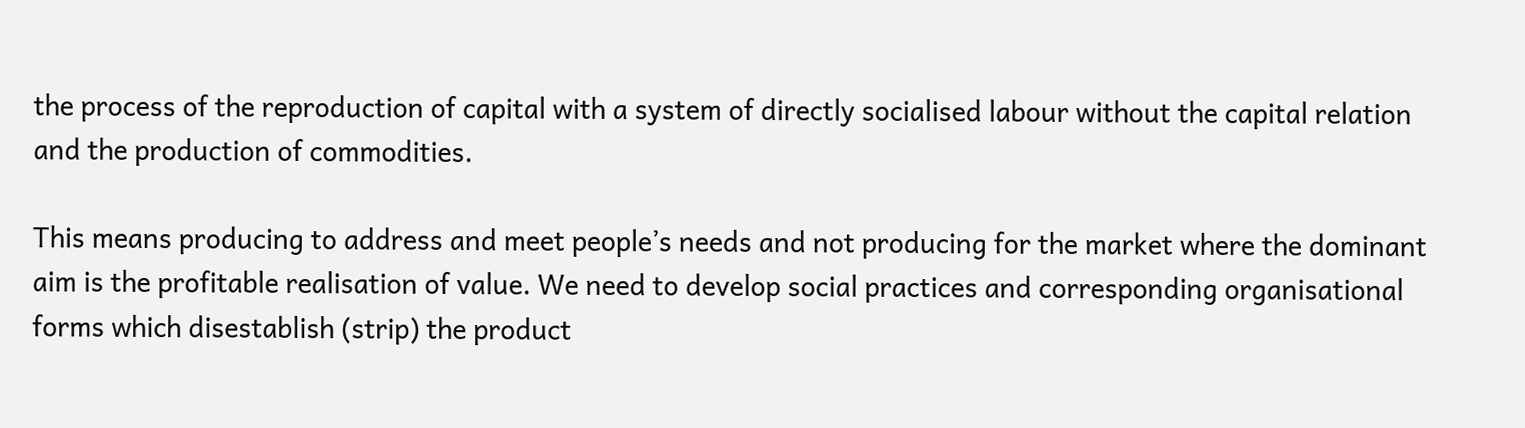the process of the reproduction of capital with a system of directly socialised labour without the capital relation and the production of commodities.

This means producing to address and meet people’s needs and not producing for the market where the dominant aim is the profitable realisation of value. We need to develop social practices and corresponding organisational forms which disestablish (strip) the product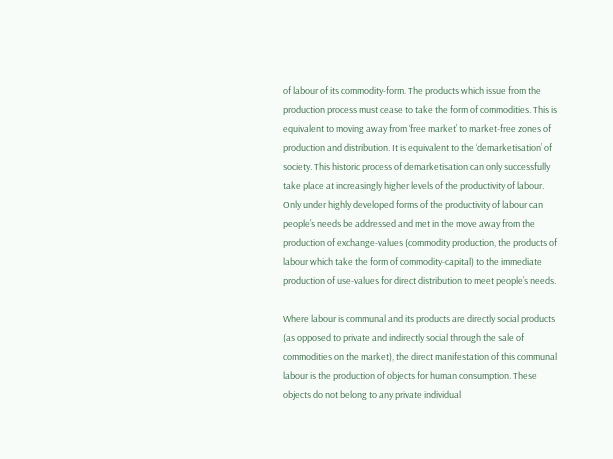of labour of its commodity-form. The products which issue from the production process must cease to take the form of commodities. This is equivalent to moving away from ‘free market’ to market-free zones of production and distribution. It is equivalent to the ‘demarketisation’ of society. This historic process of demarketisation can only successfully take place at increasingly higher levels of the productivity of labour. Only under highly developed forms of the productivity of labour can people’s needs be addressed and met in the move away from the production of exchange-values (commodity production, the products of labour which take the form of commodity-capital) to the immediate production of use-values for direct distribution to meet people’s needs.

Where labour is communal and its products are directly social products (as opposed to private and indirectly social through the sale of commodities on the market), the direct manifestation of this communal labour is the production of objects for human consumption. These objects do not belong to any private individual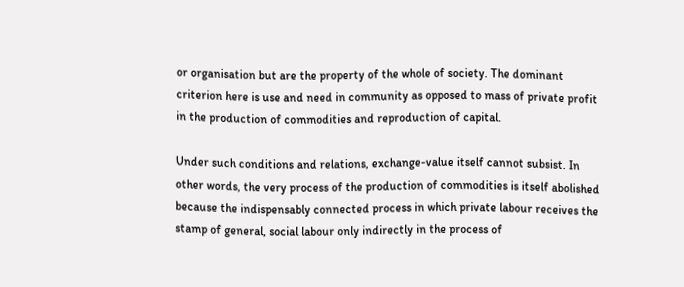or organisation but are the property of the whole of society. The dominant criterion here is use and need in community as opposed to mass of private profit in the production of commodities and reproduction of capital.

Under such conditions and relations, exchange-value itself cannot subsist. In other words, the very process of the production of commodities is itself abolished because the indispensably connected process in which private labour receives the stamp of general, social labour only indirectly in the process of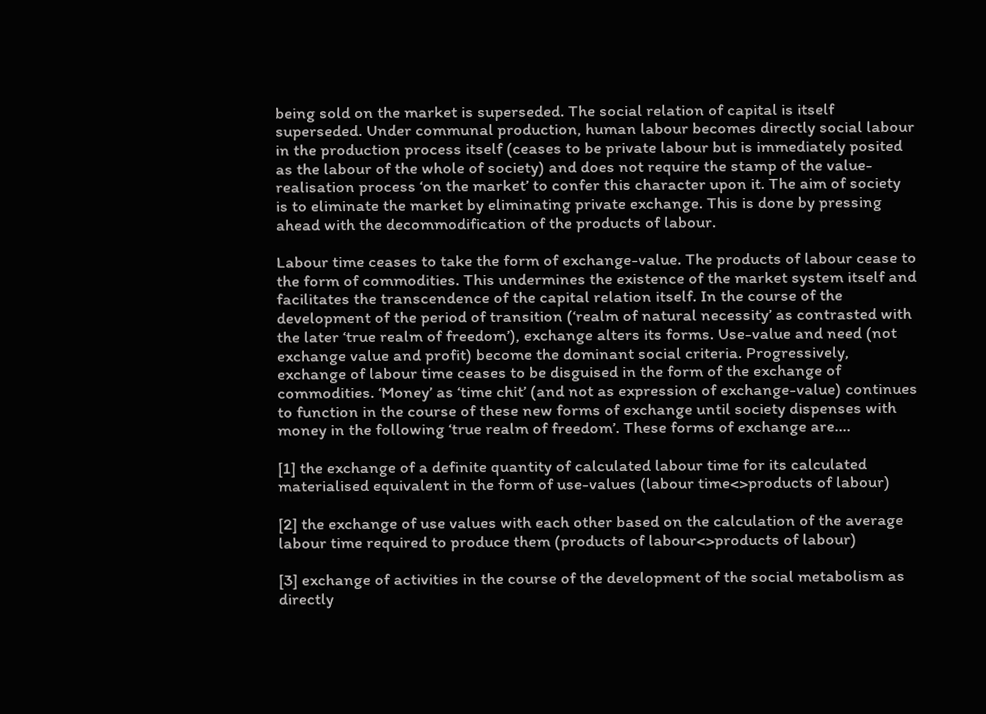being sold on the market is superseded. The social relation of capital is itself superseded. Under communal production, human labour becomes directly social labour in the production process itself (ceases to be private labour but is immediately posited as the labour of the whole of society) and does not require the stamp of the value-realisation process ‘on the market’ to confer this character upon it. The aim of society is to eliminate the market by eliminating private exchange. This is done by pressing ahead with the decommodification of the products of labour.

Labour time ceases to take the form of exchange-value. The products of labour cease to the form of commodities. This undermines the existence of the market system itself and facilitates the transcendence of the capital relation itself. In the course of the development of the period of transition (‘realm of natural necessity’ as contrasted with the later ‘true realm of freedom’), exchange alters its forms. Use-value and need (not exchange value and profit) become the dominant social criteria. Progressively, exchange of labour time ceases to be disguised in the form of the exchange of commodities. ‘Money’ as ‘time chit’ (and not as expression of exchange-value) continues to function in the course of these new forms of exchange until society dispenses with money in the following ‘true realm of freedom’. These forms of exchange are….

[1] the exchange of a definite quantity of calculated labour time for its calculated materialised equivalent in the form of use-values (labour time<>products of labour)

[2] the exchange of use values with each other based on the calculation of the average labour time required to produce them (products of labour<>products of labour)

[3] exchange of activities in the course of the development of the social metabolism as directly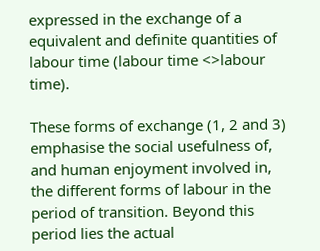expressed in the exchange of a equivalent and definite quantities of labour time (labour time <>labour time).

These forms of exchange (1, 2 and 3) emphasise the social usefulness of, and human enjoyment involved in, the different forms of labour in the period of transition. Beyond this period lies the actual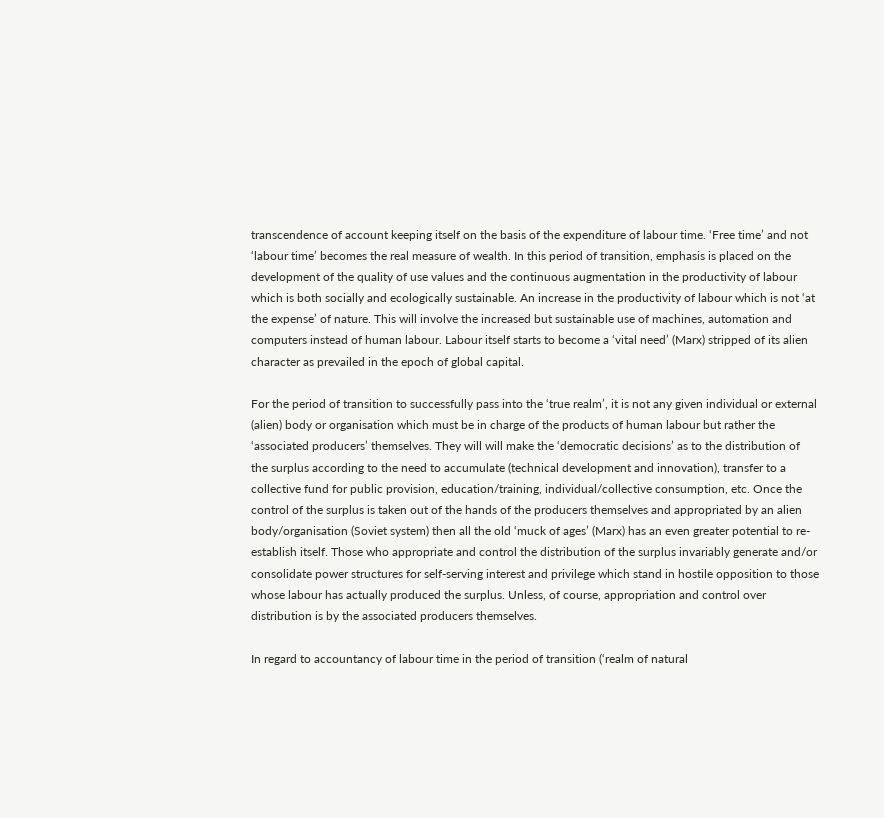transcendence of account keeping itself on the basis of the expenditure of labour time. ‘Free time’ and not ‘labour time’ becomes the real measure of wealth. In this period of transition, emphasis is placed on the development of the quality of use values and the continuous augmentation in the productivity of labour which is both socially and ecologically sustainable. An increase in the productivity of labour which is not ‘at the expense’ of nature. This will involve the increased but sustainable use of machines, automation and computers instead of human labour. Labour itself starts to become a ‘vital need’ (Marx) stripped of its alien character as prevailed in the epoch of global capital.

For the period of transition to successfully pass into the ‘true realm’, it is not any given individual or external (alien) body or organisation which must be in charge of the products of human labour but rather the ‘associated producers’ themselves. They will will make the ‘democratic decisions’ as to the distribution of the surplus according to the need to accumulate (technical development and innovation), transfer to a collective fund for public provision, education/training, individual/collective consumption, etc. Once the control of the surplus is taken out of the hands of the producers themselves and appropriated by an alien body/organisation (Soviet system) then all the old ‘muck of ages’ (Marx) has an even greater potential to re-establish itself. Those who appropriate and control the distribution of the surplus invariably generate and/or consolidate power structures for self-serving interest and privilege which stand in hostile opposition to those whose labour has actually produced the surplus. Unless, of course, appropriation and control over distribution is by the associated producers themselves.

In regard to accountancy of labour time in the period of transition (‘realm of natural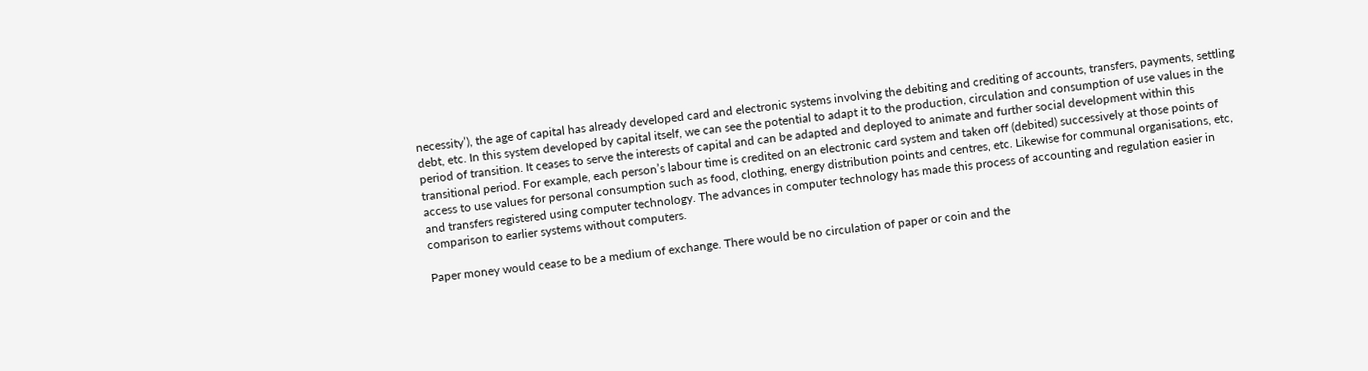necessity’), the age of capital has already developed card and electronic systems involving the debiting and crediting of accounts, transfers, payments, settling debt, etc. In this system developed by capital itself, we can see the potential to adapt it to the production, circulation and consumption of use values in the period of transition. It ceases to serve the interests of capital and can be adapted and deployed to animate and further social development within this transitional period. For example, each person’s labour time is credited on an electronic card system and taken off (debited) successively at those points of access to use values for personal consumption such as food, clothing, energy distribution points and centres, etc. Likewise for communal organisations, etc, and transfers registered using computer technology. The advances in computer technology has made this process of accounting and regulation easier in comparison to earlier systems without computers.

Paper money would cease to be a medium of exchange. There would be no circulation of paper or coin and the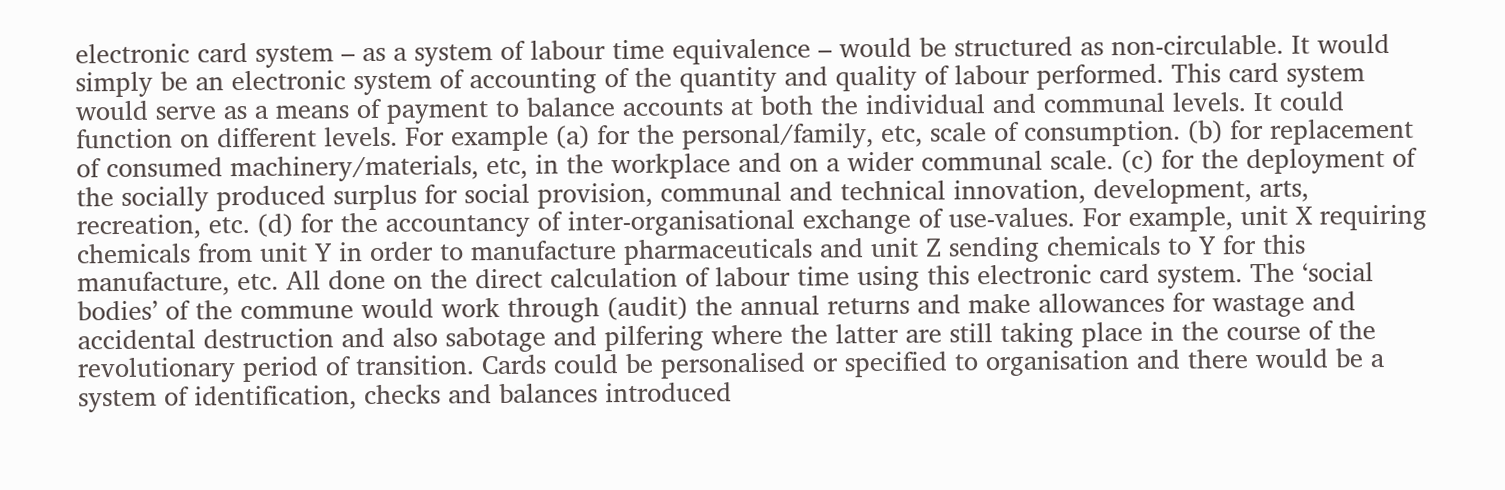electronic card system – as a system of labour time equivalence – would be structured as non-circulable. It would simply be an electronic system of accounting of the quantity and quality of labour performed. This card system would serve as a means of payment to balance accounts at both the individual and communal levels. It could function on different levels. For example (a) for the personal/family, etc, scale of consumption. (b) for replacement of consumed machinery/materials, etc, in the workplace and on a wider communal scale. (c) for the deployment of the socially produced surplus for social provision, communal and technical innovation, development, arts, recreation, etc. (d) for the accountancy of inter-organisational exchange of use-values. For example, unit X requiring chemicals from unit Y in order to manufacture pharmaceuticals and unit Z sending chemicals to Y for this manufacture, etc. All done on the direct calculation of labour time using this electronic card system. The ‘social bodies’ of the commune would work through (audit) the annual returns and make allowances for wastage and accidental destruction and also sabotage and pilfering where the latter are still taking place in the course of the revolutionary period of transition. Cards could be personalised or specified to organisation and there would be a system of identification, checks and balances introduced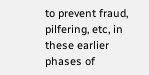to prevent fraud, pilfering, etc, in these earlier phases of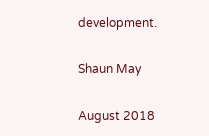development.

Shaun May

August 2018